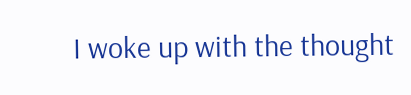I woke up with the thought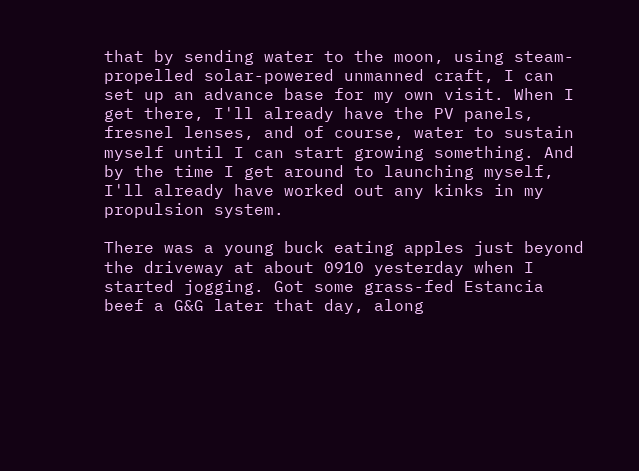that by sending water to the moon, using steam-propelled solar-powered unmanned craft, I can set up an advance base for my own visit. When I get there, I'll already have the PV panels, fresnel lenses, and of course, water to sustain myself until I can start growing something. And by the time I get around to launching myself, I'll already have worked out any kinks in my propulsion system.

There was a young buck eating apples just beyond the driveway at about 0910 yesterday when I started jogging. Got some grass-fed Estancia beef a G&G later that day, along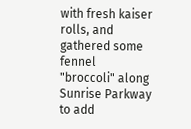with fresh kaiser rolls, and gathered some fennel "broccoli" along Sunrise Parkway to add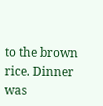to the brown rice. Dinner was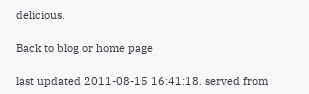delicious.

Back to blog or home page

last updated 2011-08-15 16:41:18. served from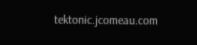tektonic.jcomeau.com